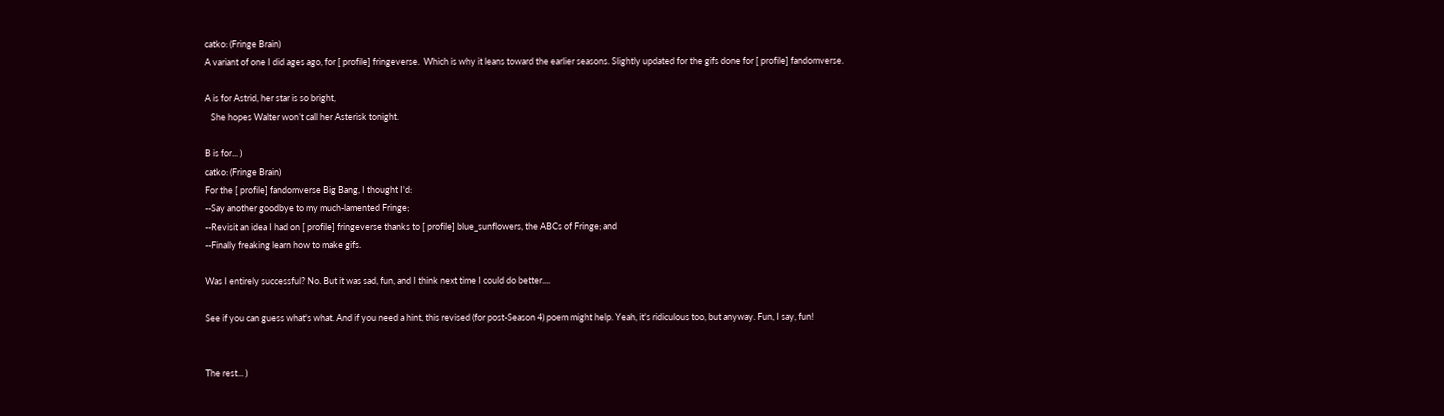catko: (Fringe Brain)
A variant of one I did ages ago, for [ profile] fringeverse.  Which is why it leans toward the earlier seasons. Slightly updated for the gifs done for [ profile] fandomverse.

A is for Astrid, her star is so bright,
   She hopes Walter won’t call her Asterisk tonight.

B is for... )
catko: (Fringe Brain)
For the [ profile] fandomverse Big Bang, I thought I'd:
--Say another goodbye to my much-lamented Fringe;
--Revisit an idea I had on [ profile] fringeverse thanks to [ profile] blue_sunflowers, the ABCs of Fringe; and
--Finally freaking learn how to make gifs.

Was I entirely successful? No. But it was sad, fun, and I think next time I could do better....

See if you can guess what's what. And if you need a hint, this revised (for post-Season 4) poem might help. Yeah, it's ridiculous too, but anyway. Fun, I say, fun!


The rest... )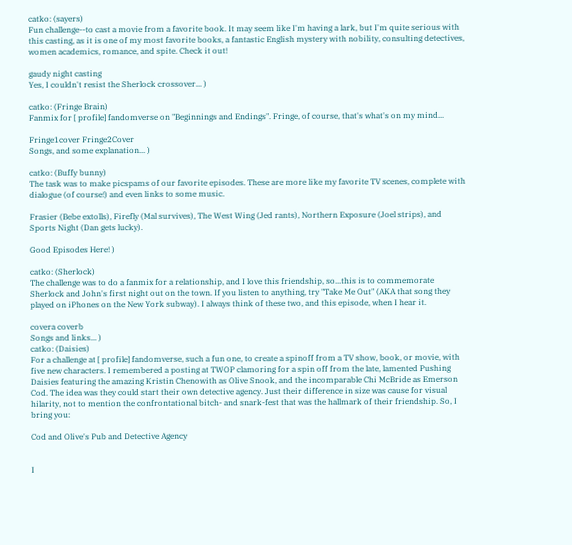catko: (sayers)
Fun challenge--to cast a movie from a favorite book. It may seem like I'm having a lark, but I'm quite serious with this casting, as it is one of my most favorite books, a fantastic English mystery with nobility, consulting detectives, women academics, romance, and spite. Check it out!

gaudy night casting
Yes, I couldn't resist the Sherlock crossover... )

catko: (Fringe Brain)
Fanmix for [ profile] fandomverse on "Beginnings and Endings". Fringe, of course, that's what's on my mind...

Fringe1cover Fringe2Cover
Songs, and some explanation... )

catko: (Buffy bunny)
The task was to make picspams of our favorite episodes. These are more like my favorite TV scenes, complete with dialogue (of course!) and even links to some music.

Frasier (Bebe extolls), Firefly (Mal survives), The West Wing (Jed rants), Northern Exposure (Joel strips), and Sports Night (Dan gets lucky).

Good Episodes Here! )

catko: (Sherlock)
The challenge was to do a fanmix for a relationship, and I love this friendship, so...this is to commemorate Sherlock and John's first night out on the town. If you listen to anything, try "Take Me Out" (AKA that song they played on iPhones on the New York subway). I always think of these two, and this episode, when I hear it.

covera coverb
Songs and links... )
catko: (Daisies)
For a challenge at [ profile] fandomverse, such a fun one, to create a spinoff from a TV show, book, or movie, with five new characters. I remembered a posting at TWOP clamoring for a spin off from the late, lamented Pushing Daisies featuring the amazing Kristin Chenowith as Olive Snook, and the incomparable Chi McBride as Emerson Cod. The idea was they could start their own detective agency. Just their difference in size was cause for visual hilarity, not to mention the confrontational bitch- and snark-fest that was the hallmark of their friendship. So, I bring you:

Cod and Olive's Pub and Detective Agency


I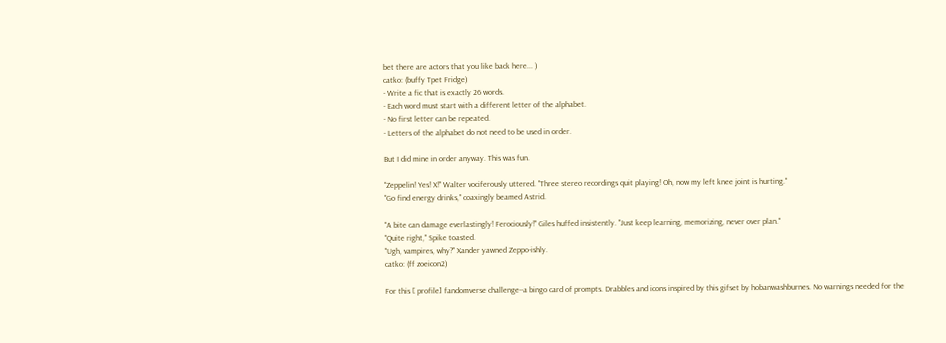bet there are actors that you like back here... )
catko: (buffy Tpet Fridge)
- Write a fic that is exactly 26 words.
- Each word must start with a different letter of the alphabet.
- No first letter can be repeated.
- Letters of the alphabet do not need to be used in order.

But I did mine in order anyway. This was fun.

"Zeppelin! Yes! X!" Walter vociferously uttered. "Three stereo recordings quit playing! Oh, now my left knee joint is hurting."
"Go find energy drinks," coaxingly beamed Astrid.

"A bite can damage everlastingly! Ferociously!" Giles huffed insistently. "Just keep learning, memorizing, never over plan."
"Quite right," Spike toasted.
"Ugh, vampires, why?" Xander yawned Zeppo-ishly.
catko: (ff zoeicon2)

For this [ profile] fandomverse challenge--a bingo card of prompts. Drabbles and icons inspired by this gifset by hobanwashburnes. No warnings needed for the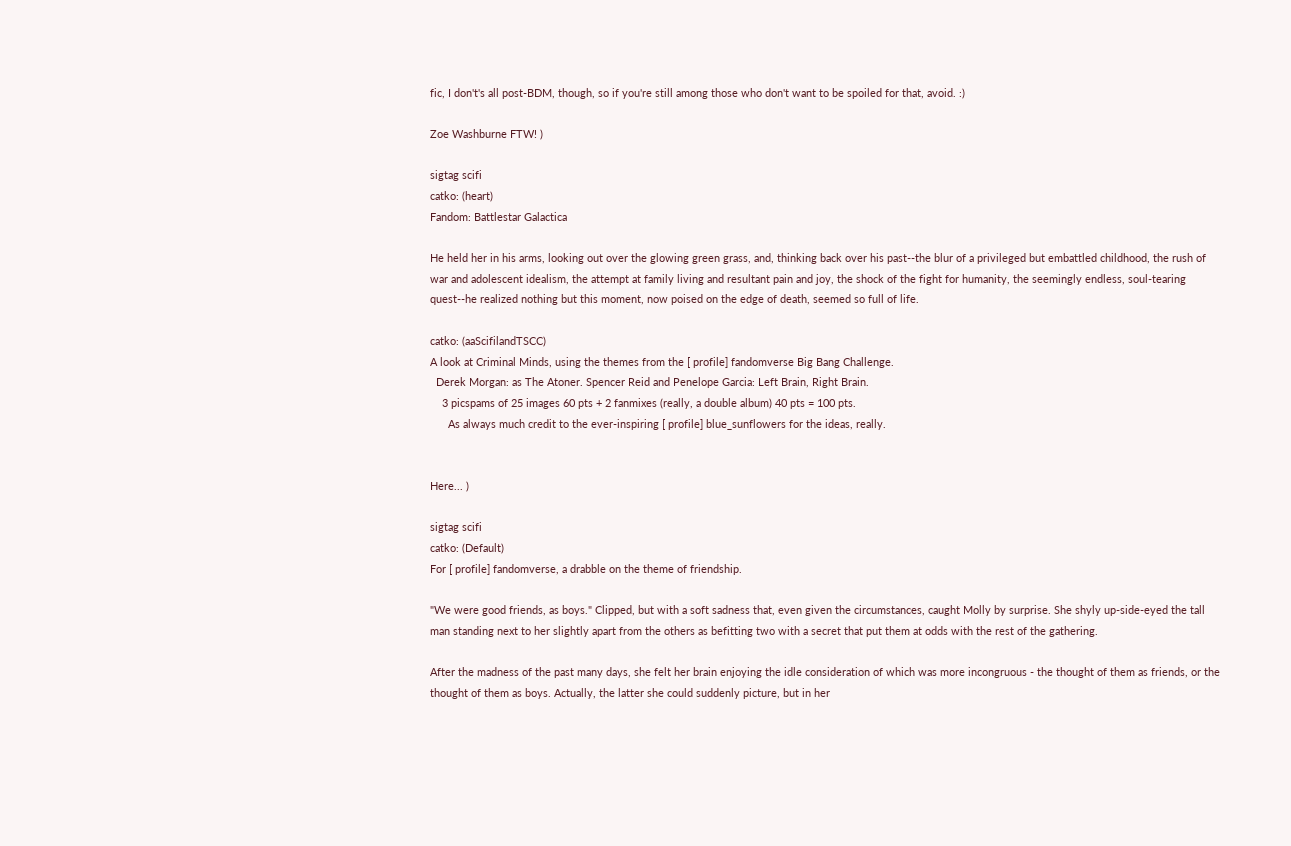fic, I don't's all post-BDM, though, so if you're still among those who don't want to be spoiled for that, avoid. :)

Zoe Washburne FTW! )

sigtag scifi
catko: (heart)
Fandom: Battlestar Galactica

He held her in his arms, looking out over the glowing green grass, and, thinking back over his past--the blur of a privileged but embattled childhood, the rush of war and adolescent idealism, the attempt at family living and resultant pain and joy, the shock of the fight for humanity, the seemingly endless, soul-tearing quest--he realized nothing but this moment, now poised on the edge of death, seemed so full of life.

catko: (aaScifilandTSCC)
A look at Criminal Minds, using the themes from the [ profile] fandomverse Big Bang Challenge.
  Derek Morgan: as The Atoner. Spencer Reid and Penelope Garcia: Left Brain, Right Brain.
    3 picspams of 25 images 60 pts + 2 fanmixes (really, a double album) 40 pts = 100 pts.
      As always much credit to the ever-inspiring [ profile] blue_sunflowers for the ideas, really.


Here... )

sigtag scifi
catko: (Default)
For [ profile] fandomverse, a drabble on the theme of friendship.

"We were good friends, as boys." Clipped, but with a soft sadness that, even given the circumstances, caught Molly by surprise. She shyly up-side-eyed the tall man standing next to her slightly apart from the others as befitting two with a secret that put them at odds with the rest of the gathering.

After the madness of the past many days, she felt her brain enjoying the idle consideration of which was more incongruous - the thought of them as friends, or the thought of them as boys. Actually, the latter she could suddenly picture, but in her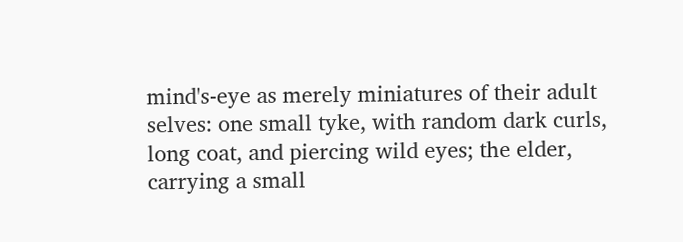mind's-eye as merely miniatures of their adult selves: one small tyke, with random dark curls, long coat, and piercing wild eyes; the elder, carrying a small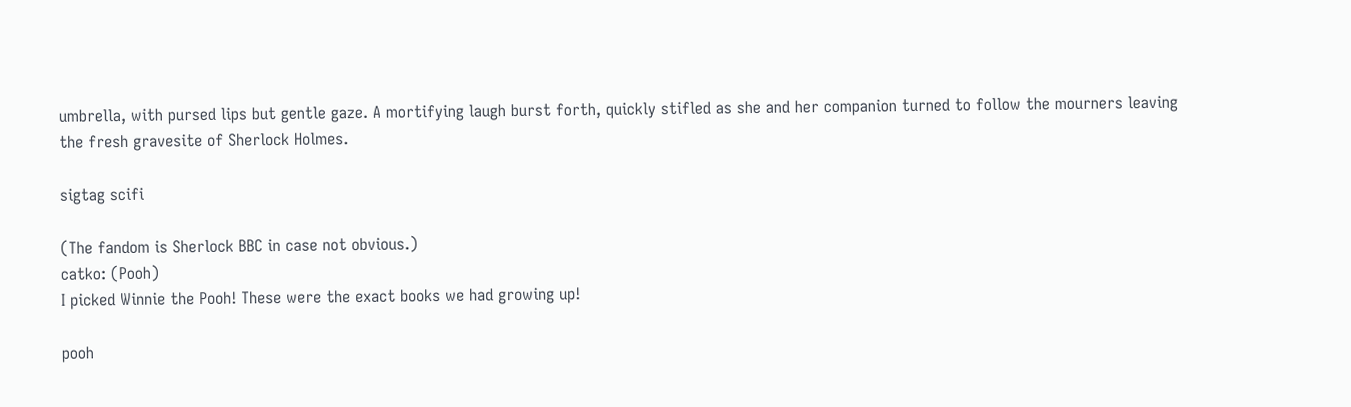umbrella, with pursed lips but gentle gaze. A mortifying laugh burst forth, quickly stifled as she and her companion turned to follow the mourners leaving the fresh gravesite of Sherlock Holmes.

sigtag scifi

(The fandom is Sherlock BBC in case not obvious.)
catko: (Pooh)
I picked Winnie the Pooh! These were the exact books we had growing up!

pooh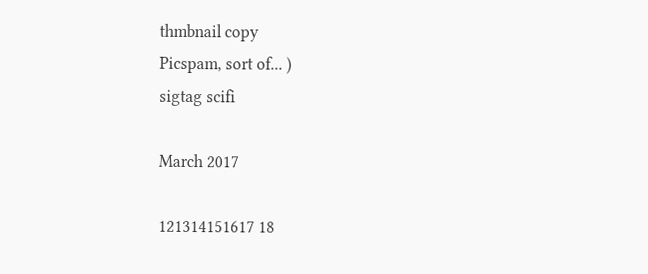thmbnail copy
Picspam, sort of... )
sigtag scifi

March 2017

121314151617 18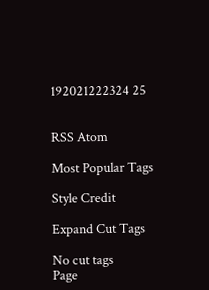192021222324 25


RSS Atom

Most Popular Tags

Style Credit

Expand Cut Tags

No cut tags
Page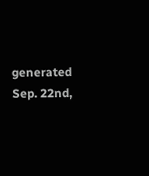generated Sep. 22nd,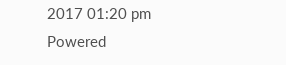2017 01:20 pm
Powered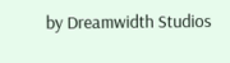by Dreamwidth Studios